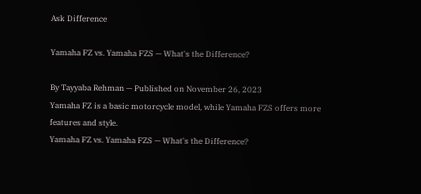Ask Difference

Yamaha FZ vs. Yamaha FZS — What's the Difference?

By Tayyaba Rehman — Published on November 26, 2023
Yamaha FZ is a basic motorcycle model, while Yamaha FZS offers more features and style.
Yamaha FZ vs. Yamaha FZS — What's the Difference?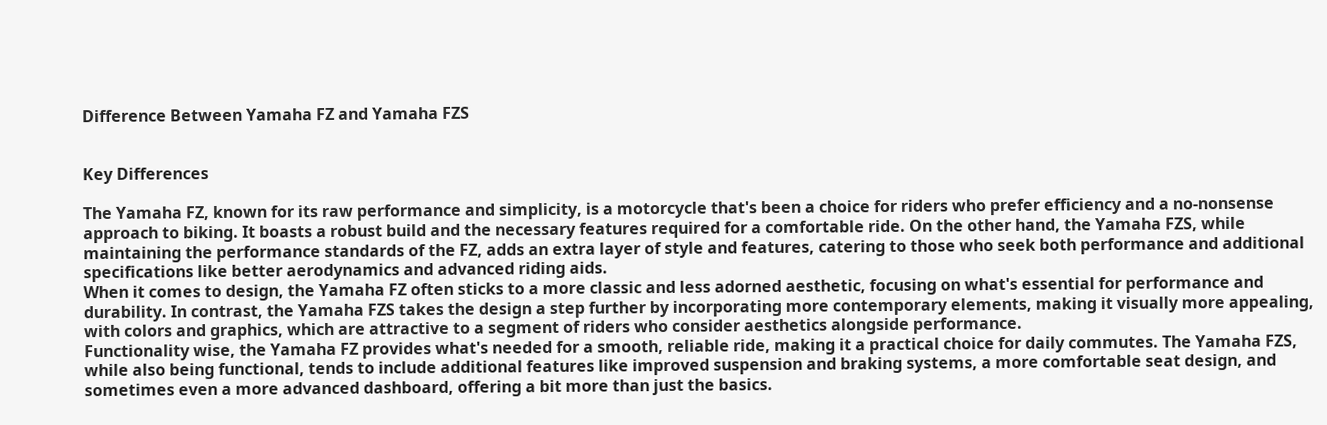Difference Between Yamaha FZ and Yamaha FZS


Key Differences

The Yamaha FZ, known for its raw performance and simplicity, is a motorcycle that's been a choice for riders who prefer efficiency and a no-nonsense approach to biking. It boasts a robust build and the necessary features required for a comfortable ride. On the other hand, the Yamaha FZS, while maintaining the performance standards of the FZ, adds an extra layer of style and features, catering to those who seek both performance and additional specifications like better aerodynamics and advanced riding aids.
When it comes to design, the Yamaha FZ often sticks to a more classic and less adorned aesthetic, focusing on what's essential for performance and durability. In contrast, the Yamaha FZS takes the design a step further by incorporating more contemporary elements, making it visually more appealing, with colors and graphics, which are attractive to a segment of riders who consider aesthetics alongside performance.
Functionality wise, the Yamaha FZ provides what's needed for a smooth, reliable ride, making it a practical choice for daily commutes. The Yamaha FZS, while also being functional, tends to include additional features like improved suspension and braking systems, a more comfortable seat design, and sometimes even a more advanced dashboard, offering a bit more than just the basics.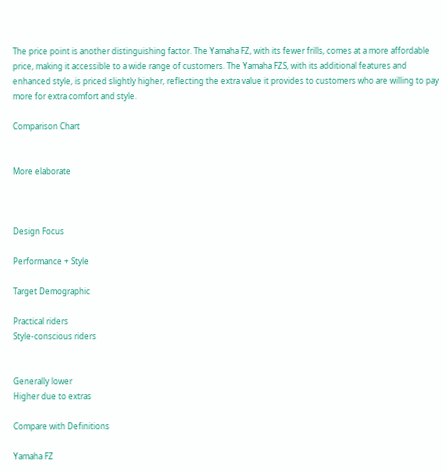The price point is another distinguishing factor. The Yamaha FZ, with its fewer frills, comes at a more affordable price, making it accessible to a wide range of customers. The Yamaha FZS, with its additional features and enhanced style, is priced slightly higher, reflecting the extra value it provides to customers who are willing to pay more for extra comfort and style.

Comparison Chart


More elaborate



Design Focus

Performance + Style

Target Demographic

Practical riders
Style-conscious riders


Generally lower
Higher due to extras

Compare with Definitions

Yamaha FZ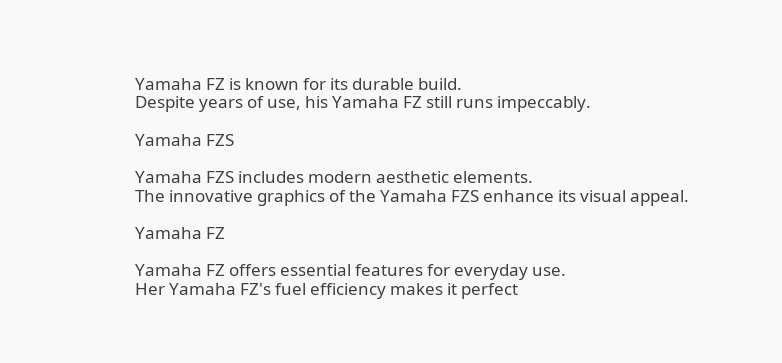Yamaha FZ is known for its durable build.
Despite years of use, his Yamaha FZ still runs impeccably.

Yamaha FZS

Yamaha FZS includes modern aesthetic elements.
The innovative graphics of the Yamaha FZS enhance its visual appeal.

Yamaha FZ

Yamaha FZ offers essential features for everyday use.
Her Yamaha FZ's fuel efficiency makes it perfect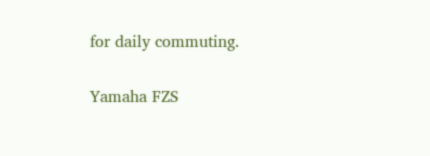for daily commuting.

Yamaha FZS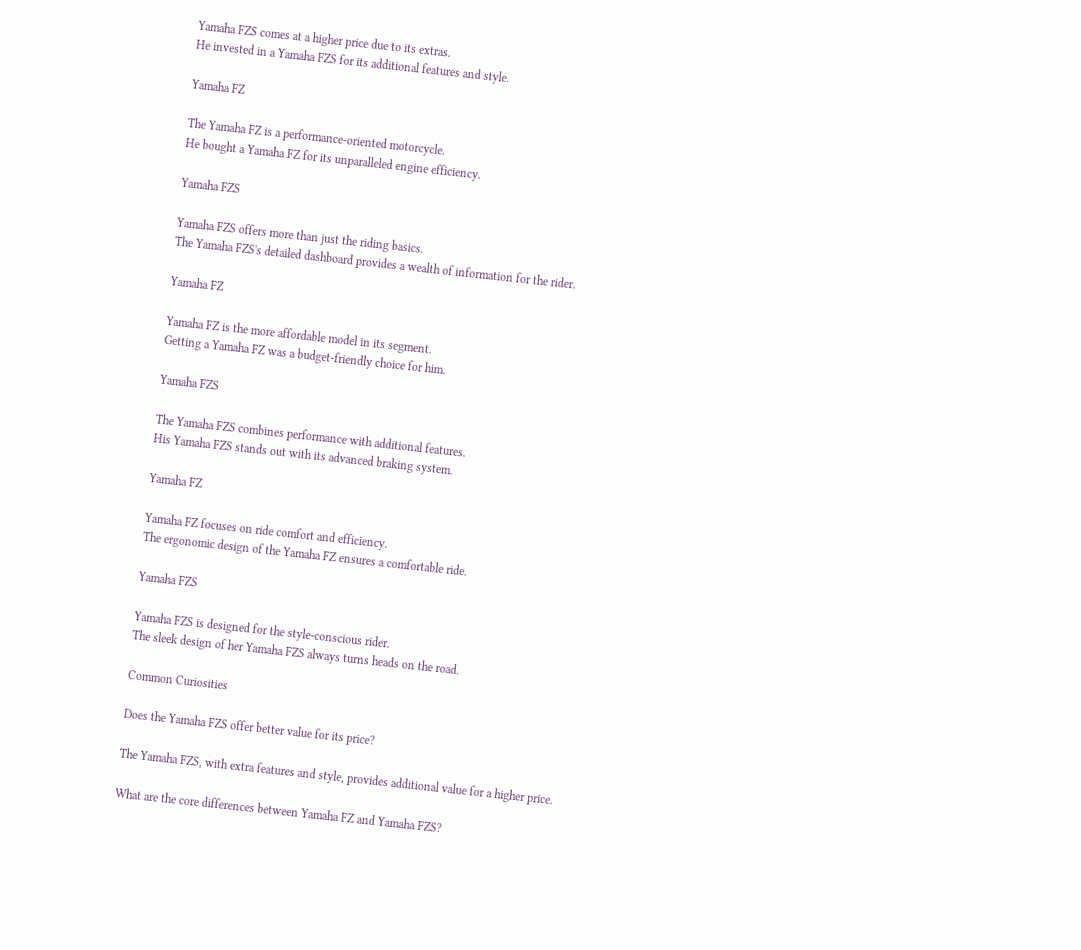Yamaha FZS comes at a higher price due to its extras.
He invested in a Yamaha FZS for its additional features and style.

Yamaha FZ

The Yamaha FZ is a performance-oriented motorcycle.
He bought a Yamaha FZ for its unparalleled engine efficiency.

Yamaha FZS

Yamaha FZS offers more than just the riding basics.
The Yamaha FZS's detailed dashboard provides a wealth of information for the rider.

Yamaha FZ

Yamaha FZ is the more affordable model in its segment.
Getting a Yamaha FZ was a budget-friendly choice for him.

Yamaha FZS

The Yamaha FZS combines performance with additional features.
His Yamaha FZS stands out with its advanced braking system.

Yamaha FZ

Yamaha FZ focuses on ride comfort and efficiency.
The ergonomic design of the Yamaha FZ ensures a comfortable ride.

Yamaha FZS

Yamaha FZS is designed for the style-conscious rider.
The sleek design of her Yamaha FZS always turns heads on the road.

Common Curiosities

Does the Yamaha FZS offer better value for its price?

The Yamaha FZS, with extra features and style, provides additional value for a higher price.

What are the core differences between Yamaha FZ and Yamaha FZS?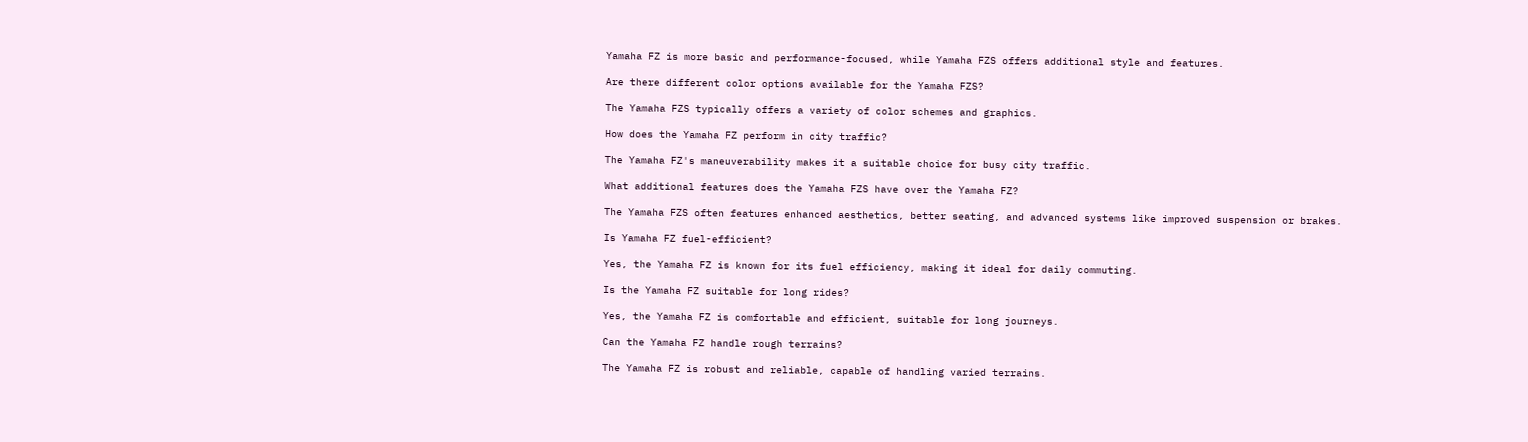Yamaha FZ is more basic and performance-focused, while Yamaha FZS offers additional style and features.

Are there different color options available for the Yamaha FZS?

The Yamaha FZS typically offers a variety of color schemes and graphics.

How does the Yamaha FZ perform in city traffic?

The Yamaha FZ's maneuverability makes it a suitable choice for busy city traffic.

What additional features does the Yamaha FZS have over the Yamaha FZ?

The Yamaha FZS often features enhanced aesthetics, better seating, and advanced systems like improved suspension or brakes.

Is Yamaha FZ fuel-efficient?

Yes, the Yamaha FZ is known for its fuel efficiency, making it ideal for daily commuting.

Is the Yamaha FZ suitable for long rides?

Yes, the Yamaha FZ is comfortable and efficient, suitable for long journeys.

Can the Yamaha FZ handle rough terrains?

The Yamaha FZ is robust and reliable, capable of handling varied terrains.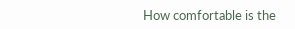How comfortable is the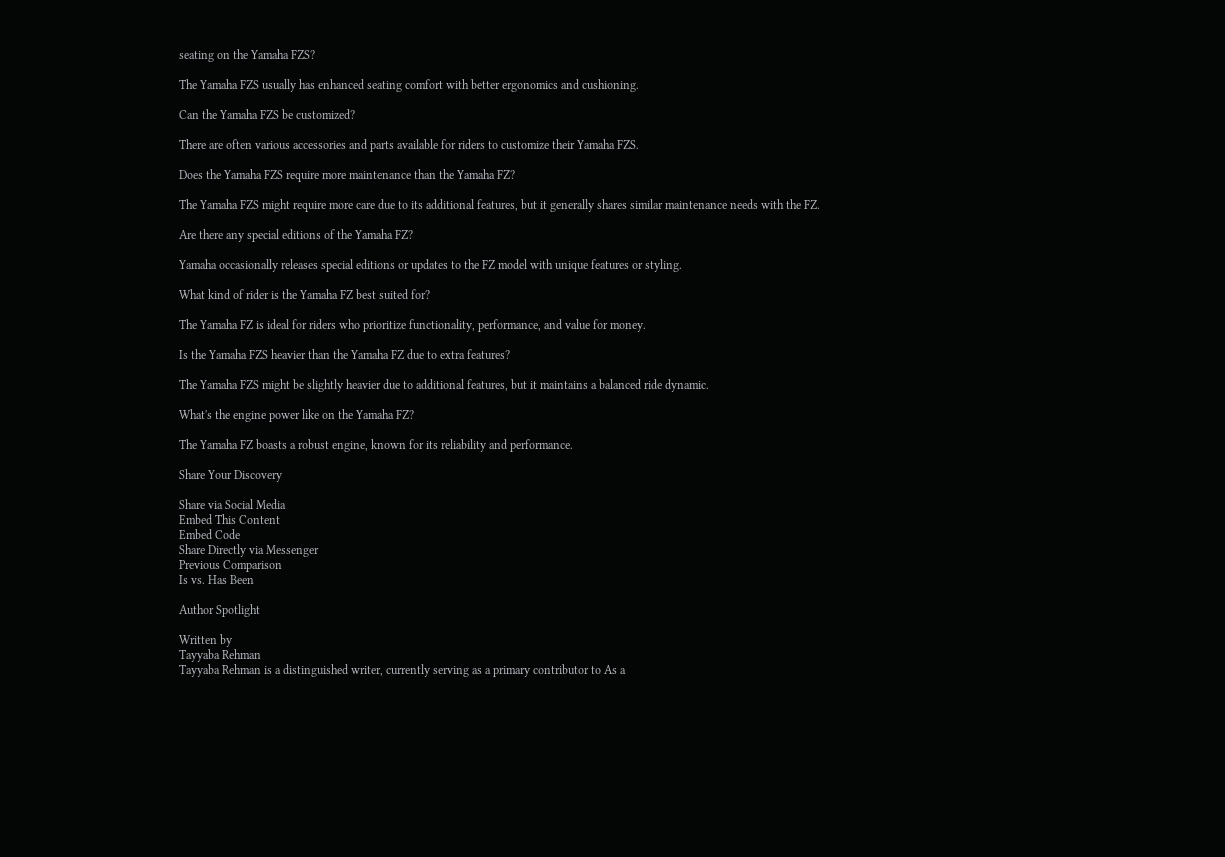seating on the Yamaha FZS?

The Yamaha FZS usually has enhanced seating comfort with better ergonomics and cushioning.

Can the Yamaha FZS be customized?

There are often various accessories and parts available for riders to customize their Yamaha FZS.

Does the Yamaha FZS require more maintenance than the Yamaha FZ?

The Yamaha FZS might require more care due to its additional features, but it generally shares similar maintenance needs with the FZ.

Are there any special editions of the Yamaha FZ?

Yamaha occasionally releases special editions or updates to the FZ model with unique features or styling.

What kind of rider is the Yamaha FZ best suited for?

The Yamaha FZ is ideal for riders who prioritize functionality, performance, and value for money.

Is the Yamaha FZS heavier than the Yamaha FZ due to extra features?

The Yamaha FZS might be slightly heavier due to additional features, but it maintains a balanced ride dynamic.

What's the engine power like on the Yamaha FZ?

The Yamaha FZ boasts a robust engine, known for its reliability and performance.

Share Your Discovery

Share via Social Media
Embed This Content
Embed Code
Share Directly via Messenger
Previous Comparison
Is vs. Has Been

Author Spotlight

Written by
Tayyaba Rehman
Tayyaba Rehman is a distinguished writer, currently serving as a primary contributor to As a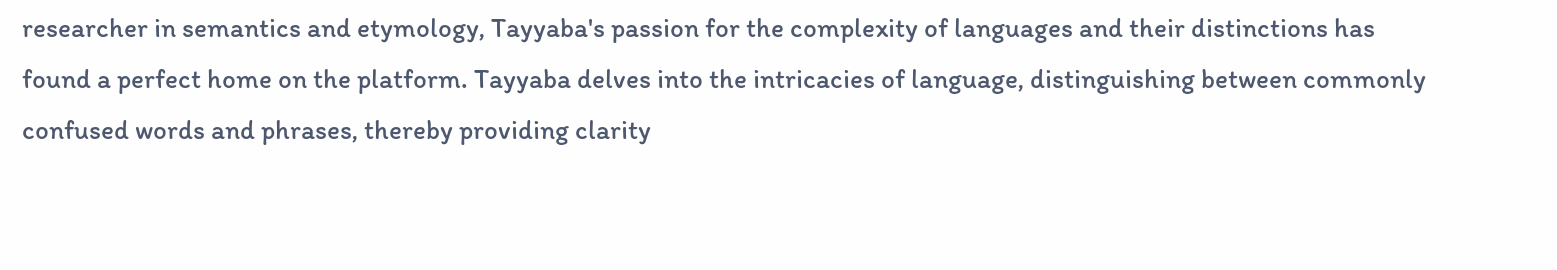researcher in semantics and etymology, Tayyaba's passion for the complexity of languages and their distinctions has found a perfect home on the platform. Tayyaba delves into the intricacies of language, distinguishing between commonly confused words and phrases, thereby providing clarity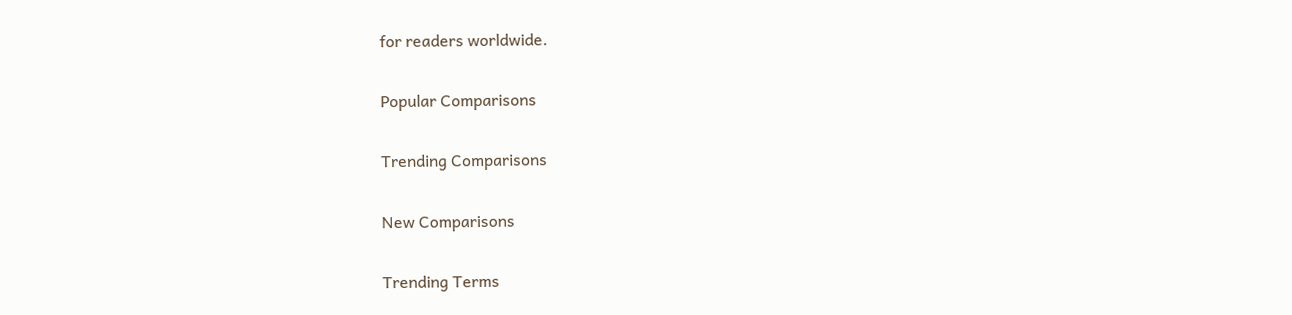for readers worldwide.

Popular Comparisons

Trending Comparisons

New Comparisons

Trending Terms